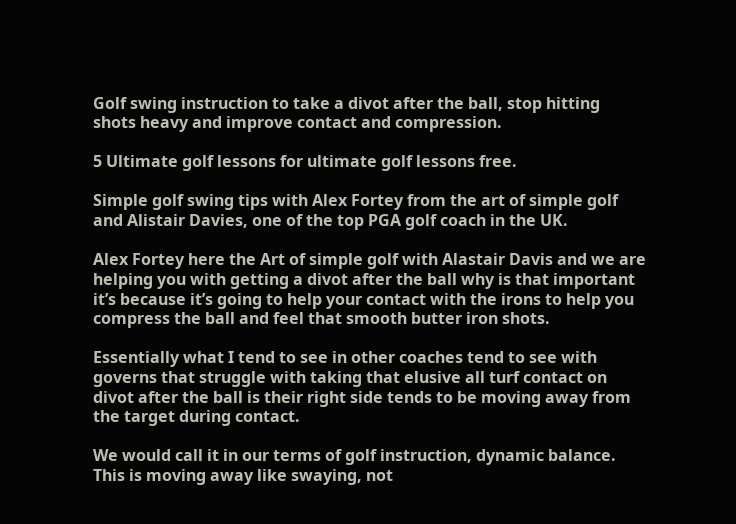Golf swing instruction to take a divot after the ball, stop hitting shots heavy and improve contact and compression.

5 Ultimate golf lessons for ultimate golf lessons free.

Simple golf swing tips with Alex Fortey from the art of simple golf and Alistair Davies, one of the top PGA golf coach in the UK.

Alex Fortey here the Art of simple golf with Alastair Davis and we are helping you with getting a divot after the ball why is that important it’s because it’s going to help your contact with the irons to help you compress the ball and feel that smooth butter iron shots.

Essentially what I tend to see in other coaches tend to see with governs that struggle with taking that elusive all turf contact on divot after the ball is their right side tends to be moving away from the target during contact.

We would call it in our terms of golf instruction, dynamic balance. This is moving away like swaying, not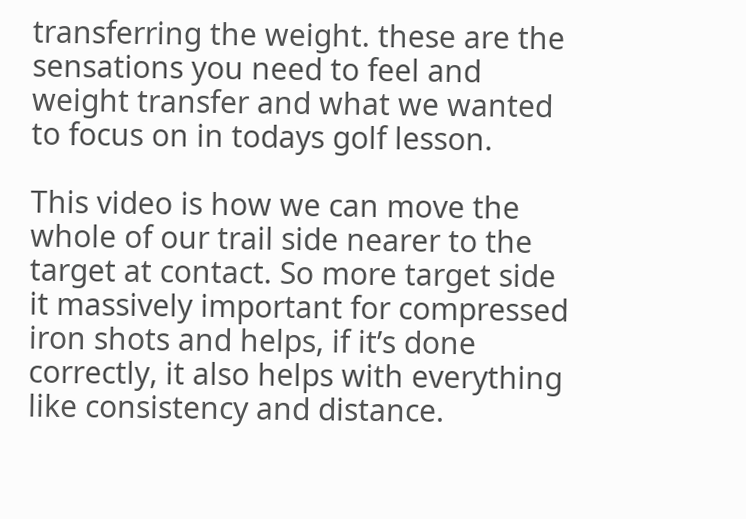transferring the weight. these are the sensations you need to feel and weight transfer and what we wanted to focus on in todays golf lesson.

This video is how we can move the whole of our trail side nearer to the target at contact. So more target side it massively important for compressed iron shots and helps, if it’s done correctly, it also helps with everything like consistency and distance.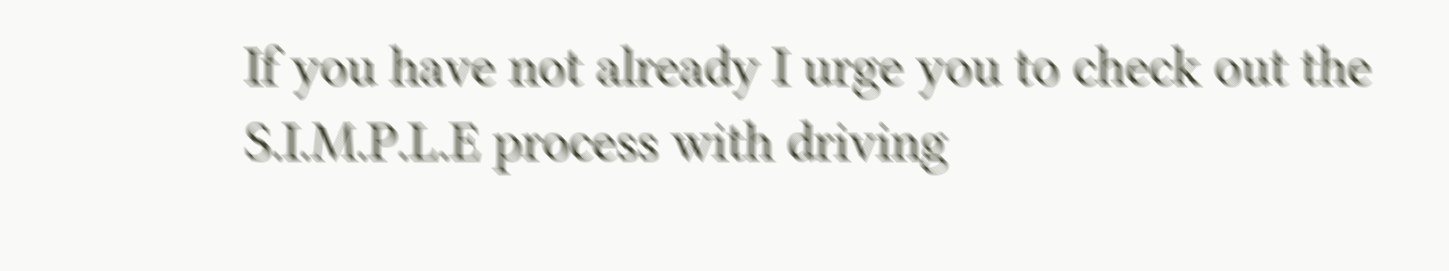If you have not already I urge you to check out the S.I.M.P.L.E process with driving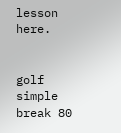lesson here.


golf simple break 80